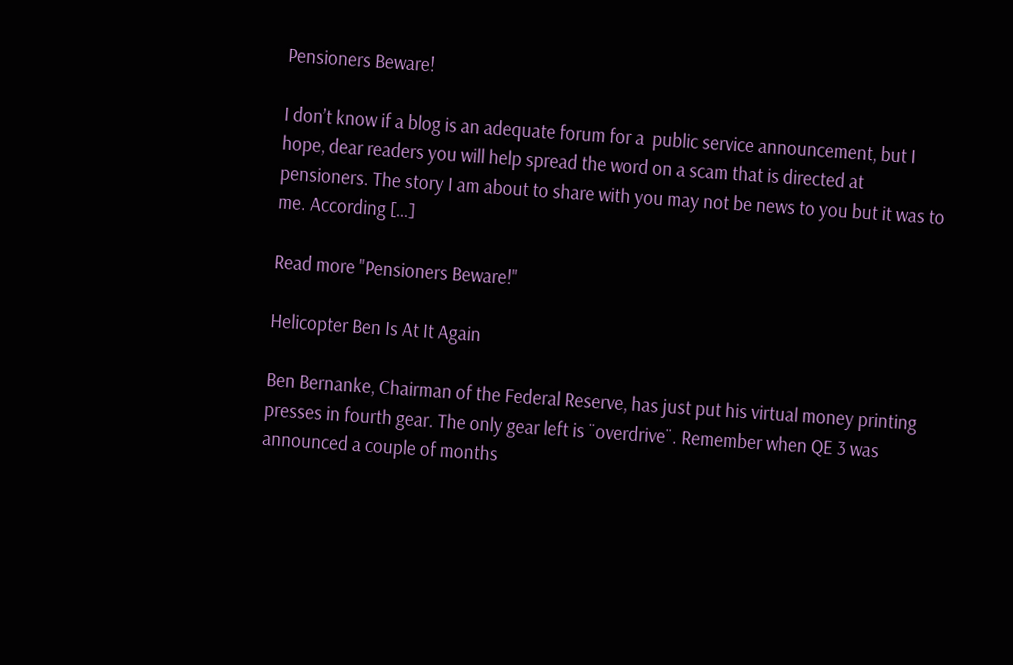Pensioners Beware!

I don’t know if a blog is an adequate forum for a  public service announcement, but I hope, dear readers you will help spread the word on a scam that is directed at pensioners. The story I am about to share with you may not be news to you but it was to me. According […]

Read more "Pensioners Beware!"

Helicopter Ben Is At It Again

Ben Bernanke, Chairman of the Federal Reserve, has just put his virtual money printing presses in fourth gear. The only gear left is ¨overdrive¨. Remember when QE 3 was announced a couple of months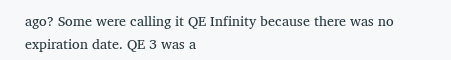ago? Some were calling it QE Infinity because there was no expiration date. QE 3 was a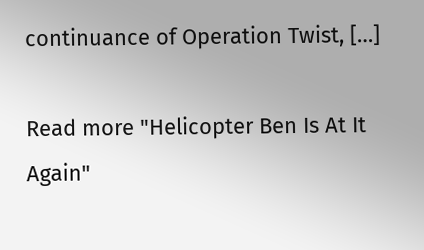continuance of Operation Twist, […]

Read more "Helicopter Ben Is At It Again"